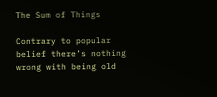The Sum of Things

Contrary to popular belief there’s nothing wrong with being old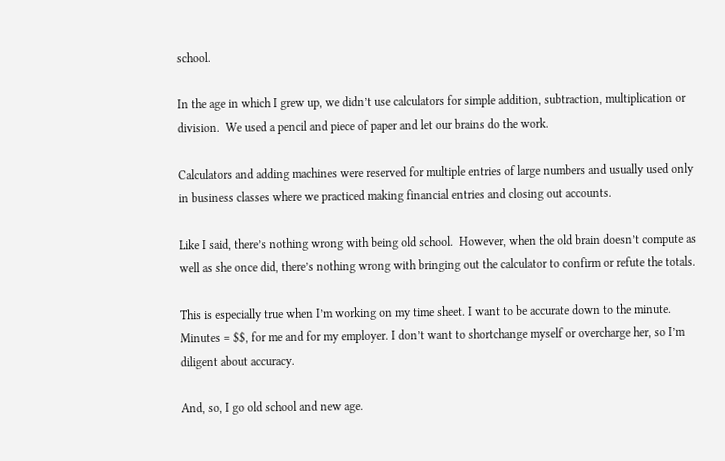school.

In the age in which I grew up, we didn’t use calculators for simple addition, subtraction, multiplication or division.  We used a pencil and piece of paper and let our brains do the work.

Calculators and adding machines were reserved for multiple entries of large numbers and usually used only in business classes where we practiced making financial entries and closing out accounts.

Like I said, there’s nothing wrong with being old school.  However, when the old brain doesn’t compute as well as she once did, there’s nothing wrong with bringing out the calculator to confirm or refute the totals.

This is especially true when I’m working on my time sheet. I want to be accurate down to the minute. Minutes = $$, for me and for my employer. I don’t want to shortchange myself or overcharge her, so I’m diligent about accuracy.

And, so, I go old school and new age.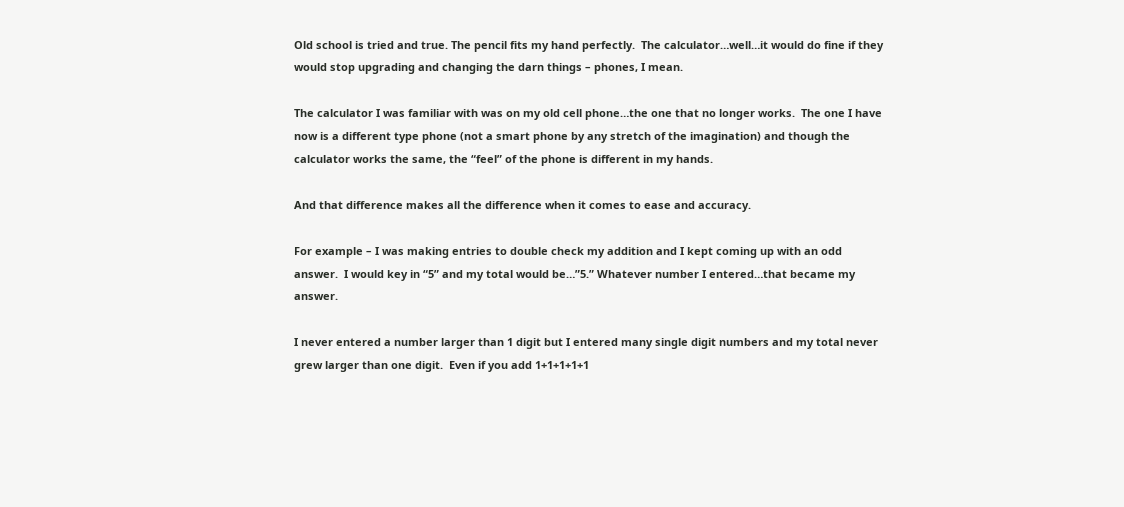Old school is tried and true. The pencil fits my hand perfectly.  The calculator…well…it would do fine if they would stop upgrading and changing the darn things – phones, I mean.

The calculator I was familiar with was on my old cell phone…the one that no longer works.  The one I have now is a different type phone (not a smart phone by any stretch of the imagination) and though the calculator works the same, the “feel” of the phone is different in my hands.

And that difference makes all the difference when it comes to ease and accuracy.

For example – I was making entries to double check my addition and I kept coming up with an odd answer.  I would key in “5” and my total would be…”5.” Whatever number I entered…that became my answer.

I never entered a number larger than 1 digit but I entered many single digit numbers and my total never grew larger than one digit.  Even if you add 1+1+1+1+1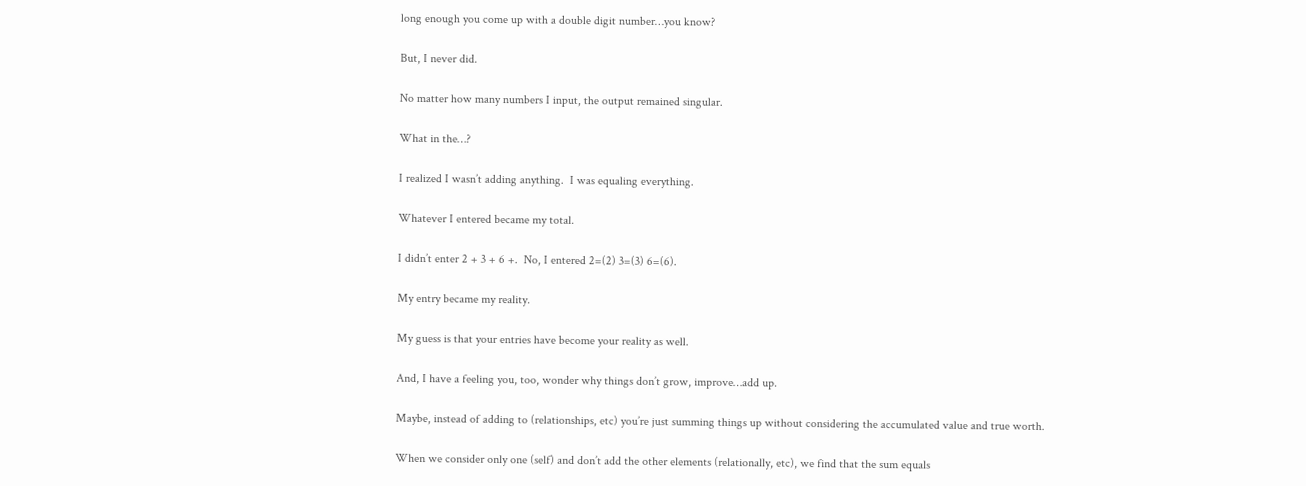long enough you come up with a double digit number…you know?

But, I never did.

No matter how many numbers I input, the output remained singular.

What in the…?

I realized I wasn’t adding anything.  I was equaling everything.

Whatever I entered became my total.

I didn’t enter 2 + 3 + 6 +.  No, I entered 2=(2) 3=(3) 6=(6).

My entry became my reality.

My guess is that your entries have become your reality as well.

And, I have a feeling you, too, wonder why things don’t grow, improve…add up.

Maybe, instead of adding to (relationships, etc) you’re just summing things up without considering the accumulated value and true worth.

When we consider only one (self) and don’t add the other elements (relationally, etc), we find that the sum equals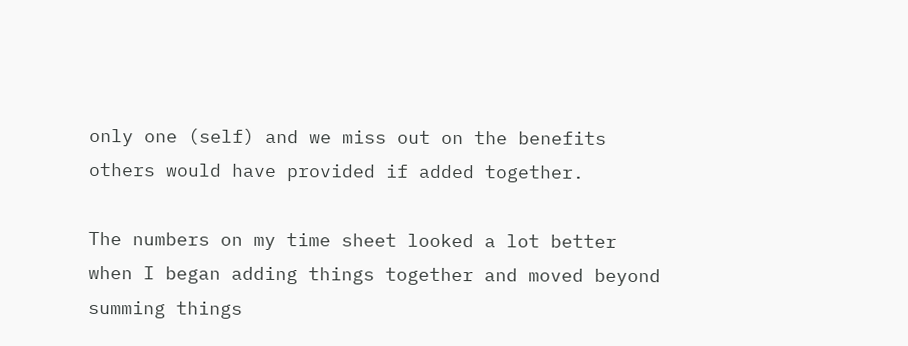only one (self) and we miss out on the benefits others would have provided if added together.

The numbers on my time sheet looked a lot better when I began adding things together and moved beyond summing things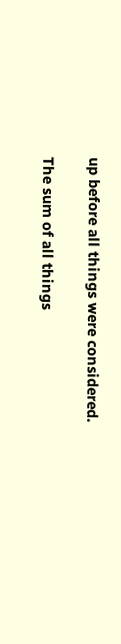up before all things were considered.

The sum of all things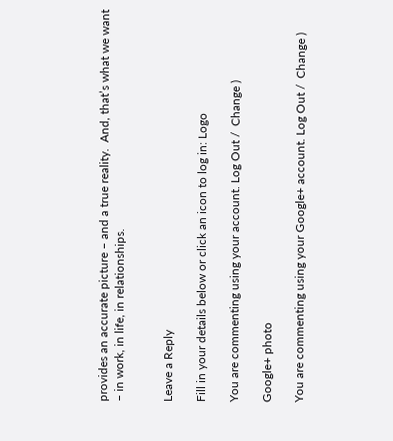provides an accurate picture – and a true reality.  And, that’s what we want – in work, in life, in relationships.


Leave a Reply

Fill in your details below or click an icon to log in: Logo

You are commenting using your account. Log Out /  Change )

Google+ photo

You are commenting using your Google+ account. Log Out /  Change )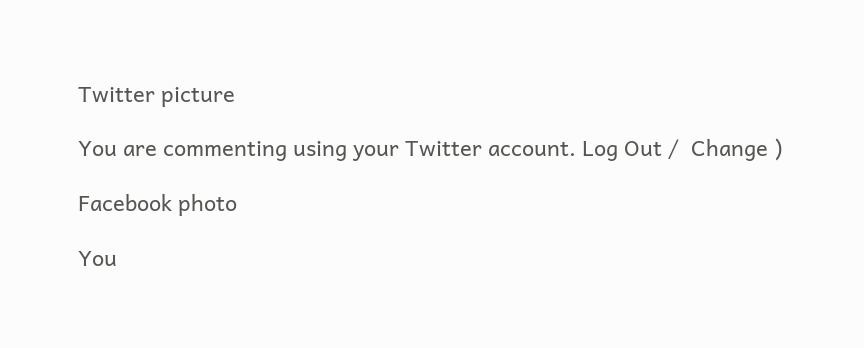Twitter picture

You are commenting using your Twitter account. Log Out /  Change )

Facebook photo

You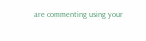are commenting using your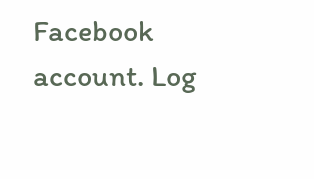Facebook account. Log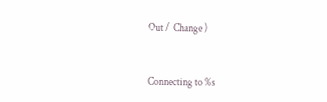Out /  Change )


Connecting to %s